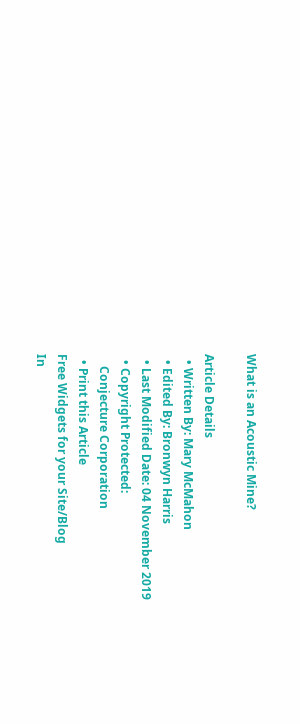What is an Acoustic Mine?

Article Details
  • Written By: Mary McMahon
  • Edited By: Bronwyn Harris
  • Last Modified Date: 04 November 2019
  • Copyright Protected:
    Conjecture Corporation
  • Print this Article
Free Widgets for your Site/Blog
In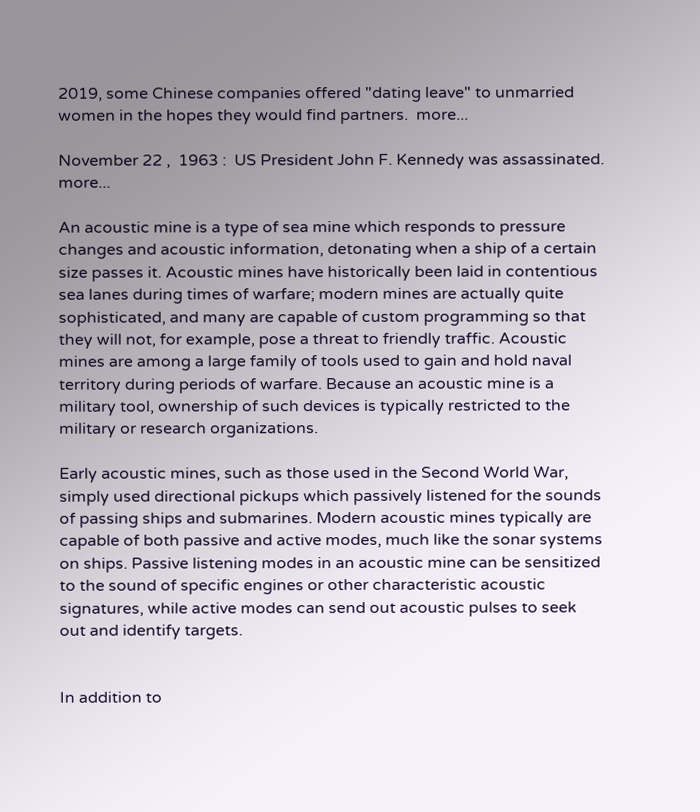2019, some Chinese companies offered "dating leave" to unmarried women in the hopes they would find partners.  more...

November 22 ,  1963 :  US President John F. Kennedy was assassinated.  more...

An acoustic mine is a type of sea mine which responds to pressure changes and acoustic information, detonating when a ship of a certain size passes it. Acoustic mines have historically been laid in contentious sea lanes during times of warfare; modern mines are actually quite sophisticated, and many are capable of custom programming so that they will not, for example, pose a threat to friendly traffic. Acoustic mines are among a large family of tools used to gain and hold naval territory during periods of warfare. Because an acoustic mine is a military tool, ownership of such devices is typically restricted to the military or research organizations.

Early acoustic mines, such as those used in the Second World War, simply used directional pickups which passively listened for the sounds of passing ships and submarines. Modern acoustic mines typically are capable of both passive and active modes, much like the sonar systems on ships. Passive listening modes in an acoustic mine can be sensitized to the sound of specific engines or other characteristic acoustic signatures, while active modes can send out acoustic pulses to seek out and identify targets.


In addition to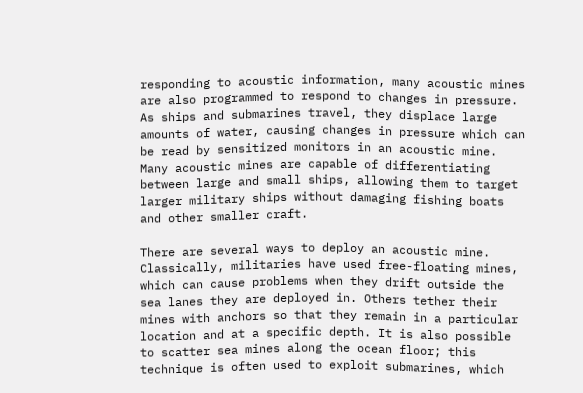responding to acoustic information, many acoustic mines are also programmed to respond to changes in pressure. As ships and submarines travel, they displace large amounts of water, causing changes in pressure which can be read by sensitized monitors in an acoustic mine. Many acoustic mines are capable of differentiating between large and small ships, allowing them to target larger military ships without damaging fishing boats and other smaller craft.

There are several ways to deploy an acoustic mine. Classically, militaries have used free-floating mines, which can cause problems when they drift outside the sea lanes they are deployed in. Others tether their mines with anchors so that they remain in a particular location and at a specific depth. It is also possible to scatter sea mines along the ocean floor; this technique is often used to exploit submarines, which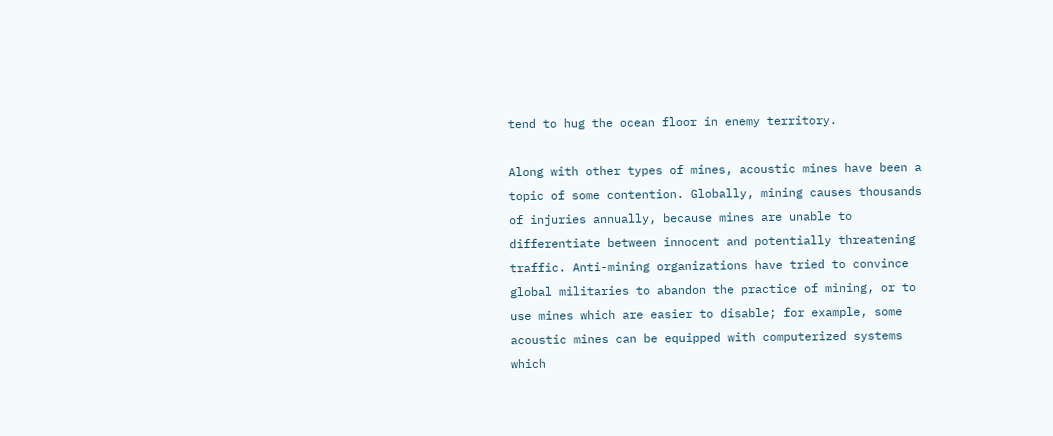tend to hug the ocean floor in enemy territory.

Along with other types of mines, acoustic mines have been a topic of some contention. Globally, mining causes thousands of injuries annually, because mines are unable to differentiate between innocent and potentially threatening traffic. Anti-mining organizations have tried to convince global militaries to abandon the practice of mining, or to use mines which are easier to disable; for example, some acoustic mines can be equipped with computerized systems which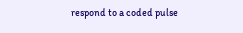respond to a coded pulse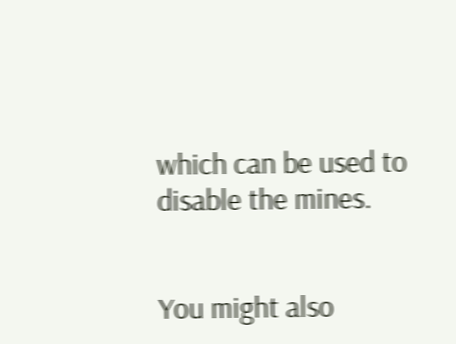which can be used to disable the mines.


You might also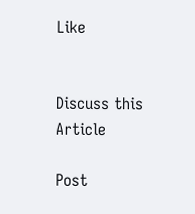Like


Discuss this Article

Post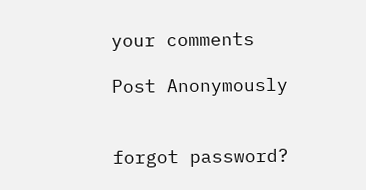your comments

Post Anonymously


forgot password?